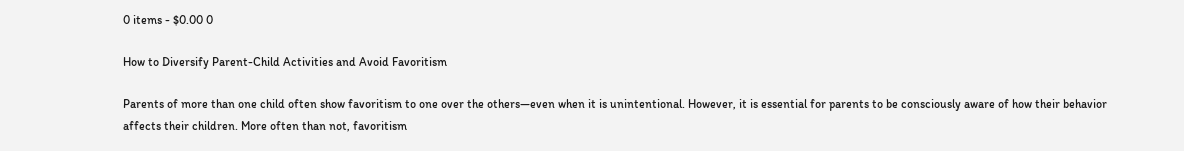0 items - $0.00 0

How to Diversify Parent-Child Activities and Avoid Favoritism

Parents of more than one child often show favoritism to one over the others—even when it is unintentional. However, it is essential for parents to be consciously aware of how their behavior affects their children. More often than not, favoritism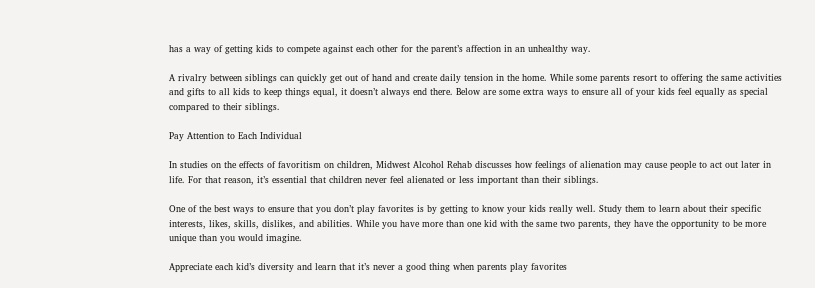has a way of getting kids to compete against each other for the parent’s affection in an unhealthy way.

A rivalry between siblings can quickly get out of hand and create daily tension in the home. While some parents resort to offering the same activities and gifts to all kids to keep things equal, it doesn’t always end there. Below are some extra ways to ensure all of your kids feel equally as special compared to their siblings.

Pay Attention to Each Individual

In studies on the effects of favoritism on children, Midwest Alcohol Rehab discusses how feelings of alienation may cause people to act out later in life. For that reason, it’s essential that children never feel alienated or less important than their siblings.

One of the best ways to ensure that you don’t play favorites is by getting to know your kids really well. Study them to learn about their specific interests, likes, skills, dislikes, and abilities. While you have more than one kid with the same two parents, they have the opportunity to be more unique than you would imagine.

Appreciate each kid’s diversity and learn that it’s never a good thing when parents play favorites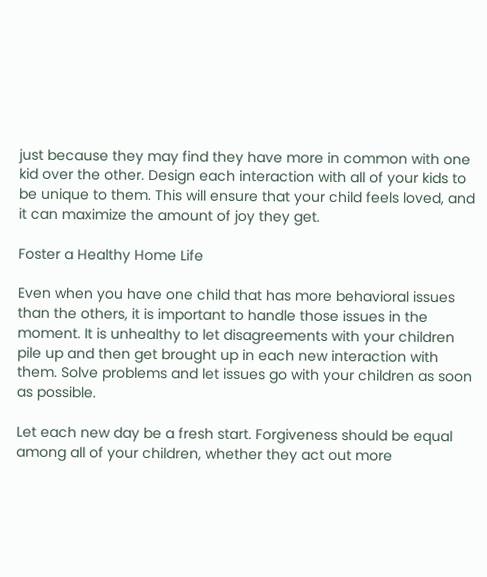just because they may find they have more in common with one kid over the other. Design each interaction with all of your kids to be unique to them. This will ensure that your child feels loved, and it can maximize the amount of joy they get.

Foster a Healthy Home Life

Even when you have one child that has more behavioral issues than the others, it is important to handle those issues in the moment. It is unhealthy to let disagreements with your children pile up and then get brought up in each new interaction with them. Solve problems and let issues go with your children as soon as possible.

Let each new day be a fresh start. Forgiveness should be equal among all of your children, whether they act out more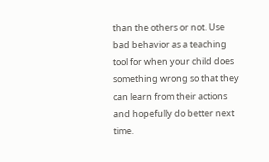than the others or not. Use bad behavior as a teaching tool for when your child does something wrong so that they can learn from their actions and hopefully do better next time.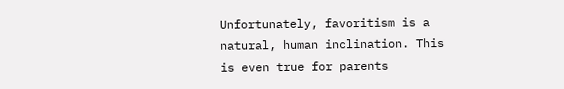Unfortunately, favoritism is a natural, human inclination. This is even true for parents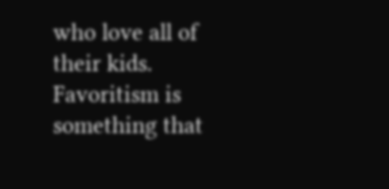who love all of their kids. Favoritism is something that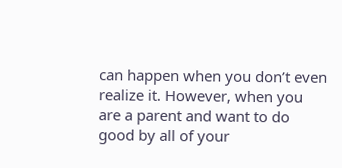can happen when you don’t even realize it. However, when you are a parent and want to do good by all of your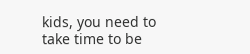kids, you need to take time to be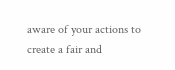aware of your actions to create a fair and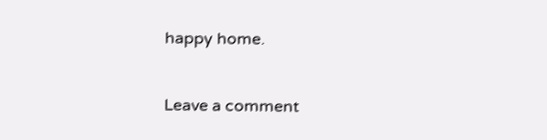happy home.


Leave a comment